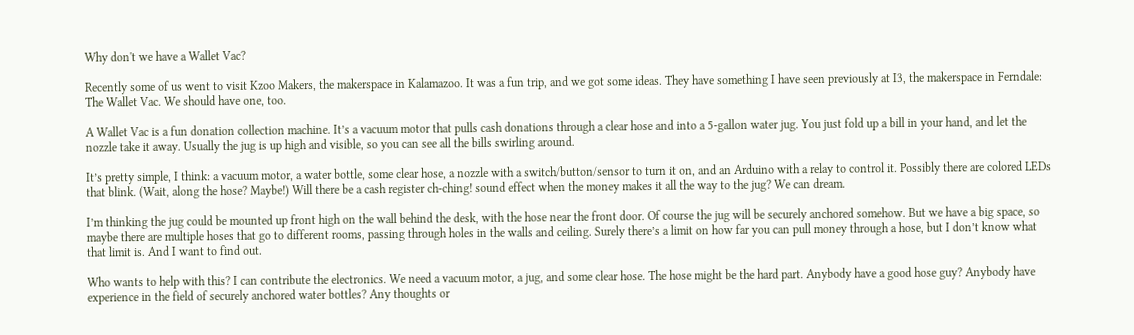Why don't we have a Wallet Vac?

Recently some of us went to visit Kzoo Makers, the makerspace in Kalamazoo. It was a fun trip, and we got some ideas. They have something I have seen previously at I3, the makerspace in Ferndale: The Wallet Vac. We should have one, too.

A Wallet Vac is a fun donation collection machine. It’s a vacuum motor that pulls cash donations through a clear hose and into a 5-gallon water jug. You just fold up a bill in your hand, and let the nozzle take it away. Usually the jug is up high and visible, so you can see all the bills swirling around.

It’s pretty simple, I think: a vacuum motor, a water bottle, some clear hose, a nozzle with a switch/button/sensor to turn it on, and an Arduino with a relay to control it. Possibly there are colored LEDs that blink. (Wait, along the hose? Maybe!) Will there be a cash register ch-ching! sound effect when the money makes it all the way to the jug? We can dream.

I’m thinking the jug could be mounted up front high on the wall behind the desk, with the hose near the front door. Of course the jug will be securely anchored somehow. But we have a big space, so maybe there are multiple hoses that go to different rooms, passing through holes in the walls and ceiling. Surely there’s a limit on how far you can pull money through a hose, but I don’t know what that limit is. And I want to find out.

Who wants to help with this? I can contribute the electronics. We need a vacuum motor, a jug, and some clear hose. The hose might be the hard part. Anybody have a good hose guy? Anybody have experience in the field of securely anchored water bottles? Any thoughts or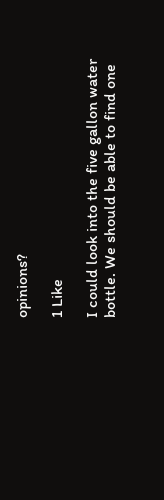opinions?

1 Like

I could look into the five gallon water bottle. We should be able to find one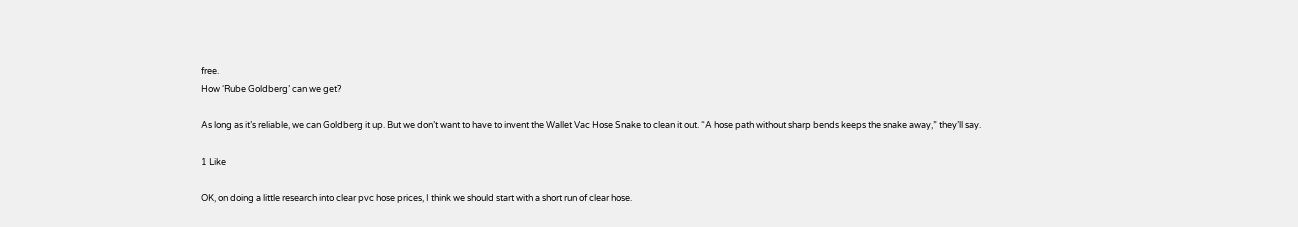free.
How ‘Rube Goldberg’ can we get?

As long as it’s reliable, we can Goldberg it up. But we don’t want to have to invent the Wallet Vac Hose Snake to clean it out. “A hose path without sharp bends keeps the snake away,” they’ll say.

1 Like

OK, on doing a little research into clear pvc hose prices, I think we should start with a short run of clear hose.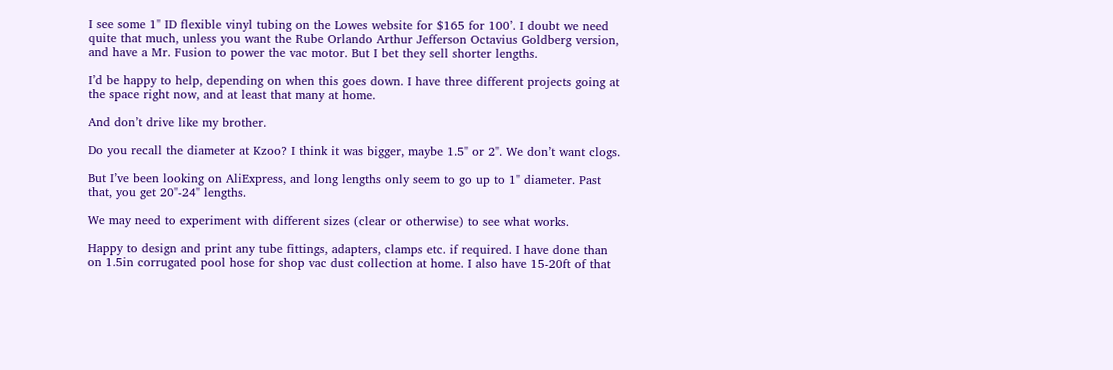I see some 1" ID flexible vinyl tubing on the Lowes website for $165 for 100’. I doubt we need quite that much, unless you want the Rube Orlando Arthur Jefferson Octavius Goldberg version, and have a Mr. Fusion to power the vac motor. But I bet they sell shorter lengths.

I’d be happy to help, depending on when this goes down. I have three different projects going at the space right now, and at least that many at home.

And don’t drive like my brother.

Do you recall the diameter at Kzoo? I think it was bigger, maybe 1.5" or 2". We don’t want clogs.

But I’ve been looking on AliExpress, and long lengths only seem to go up to 1" diameter. Past that, you get 20"-24" lengths.

We may need to experiment with different sizes (clear or otherwise) to see what works.

Happy to design and print any tube fittings, adapters, clamps etc. if required. I have done than on 1.5in corrugated pool hose for shop vac dust collection at home. I also have 15-20ft of that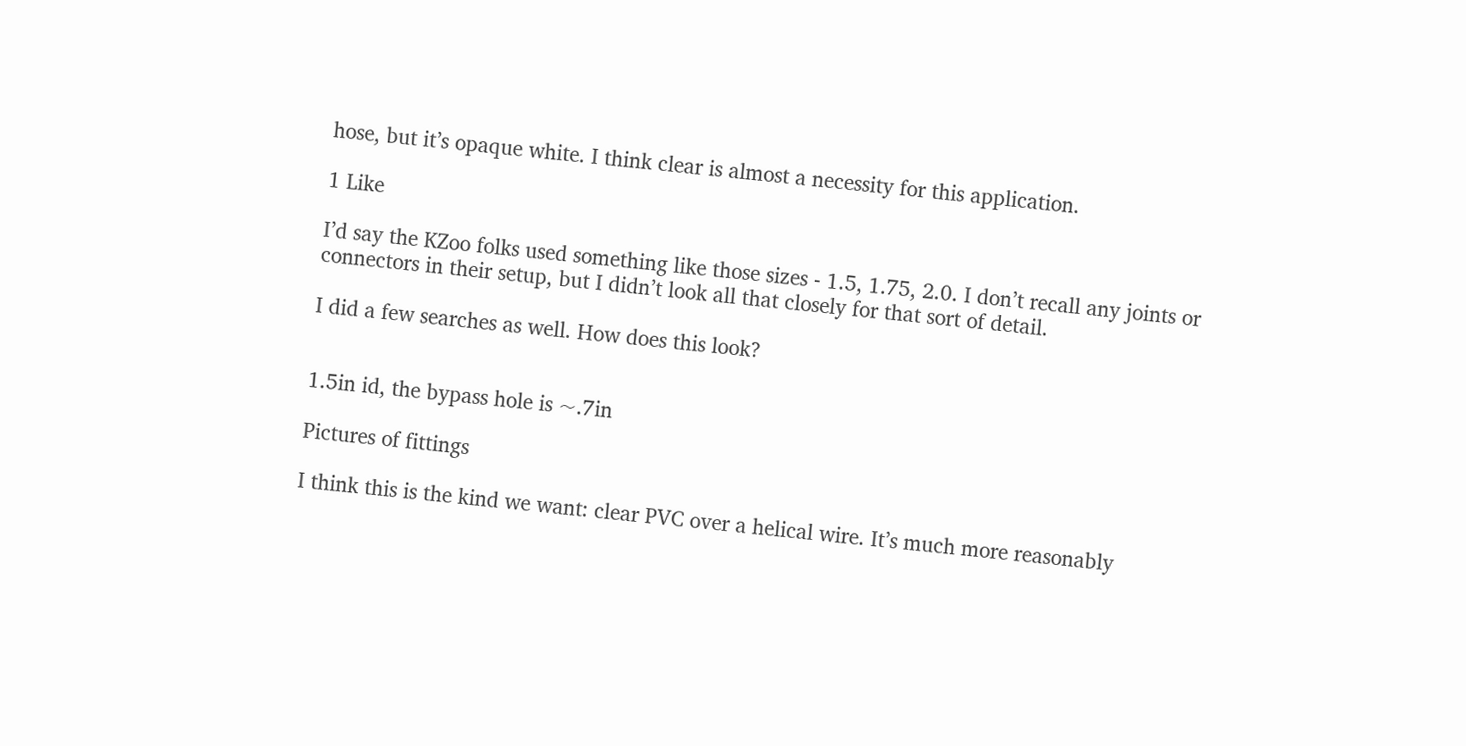hose, but it’s opaque white. I think clear is almost a necessity for this application.

1 Like

I’d say the KZoo folks used something like those sizes - 1.5, 1.75, 2.0. I don’t recall any joints or connectors in their setup, but I didn’t look all that closely for that sort of detail.

I did a few searches as well. How does this look?


1.5in id, the bypass hole is ~.7in

Pictures of fittings

I think this is the kind we want: clear PVC over a helical wire. It’s much more reasonably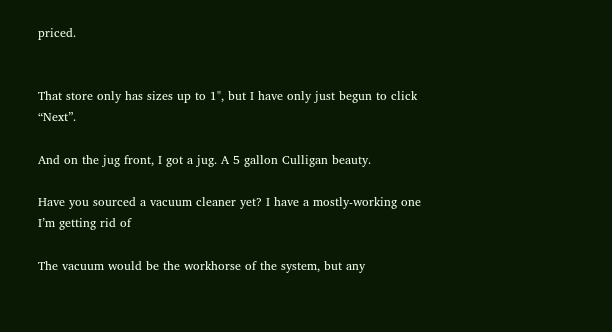priced.


That store only has sizes up to 1", but I have only just begun to click “Next”.

And on the jug front, I got a jug. A 5 gallon Culligan beauty.

Have you sourced a vacuum cleaner yet? I have a mostly-working one I’m getting rid of

The vacuum would be the workhorse of the system, but any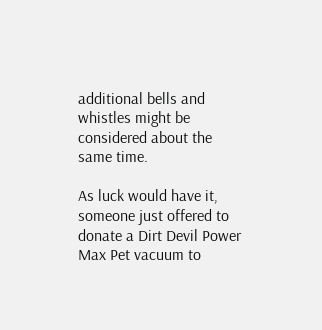additional bells and whistles might be considered about the same time.

As luck would have it, someone just offered to donate a Dirt Devil Power Max Pet vacuum to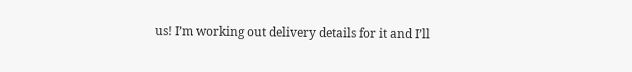us! I’m working out delivery details for it and I’ll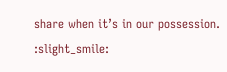share when it’s in our possession. :slight_smile: